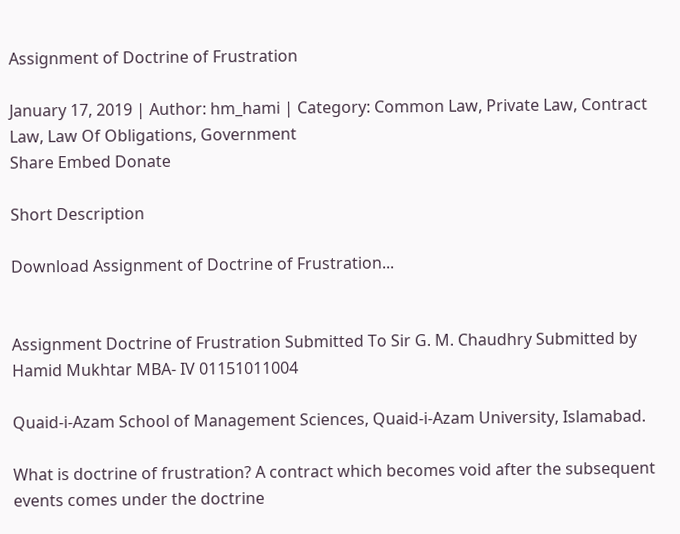Assignment of Doctrine of Frustration

January 17, 2019 | Author: hm_hami | Category: Common Law, Private Law, Contract Law, Law Of Obligations, Government
Share Embed Donate

Short Description

Download Assignment of Doctrine of Frustration...


Assignment Doctrine of Frustration Submitted To Sir G. M. Chaudhry Submitted by Hamid Mukhtar MBA- IV 01151011004

Quaid-i-Azam School of Management Sciences, Quaid-i-Azam University, Islamabad.

What is doctrine of frustration? A contract which becomes void after the subsequent events comes under the doctrine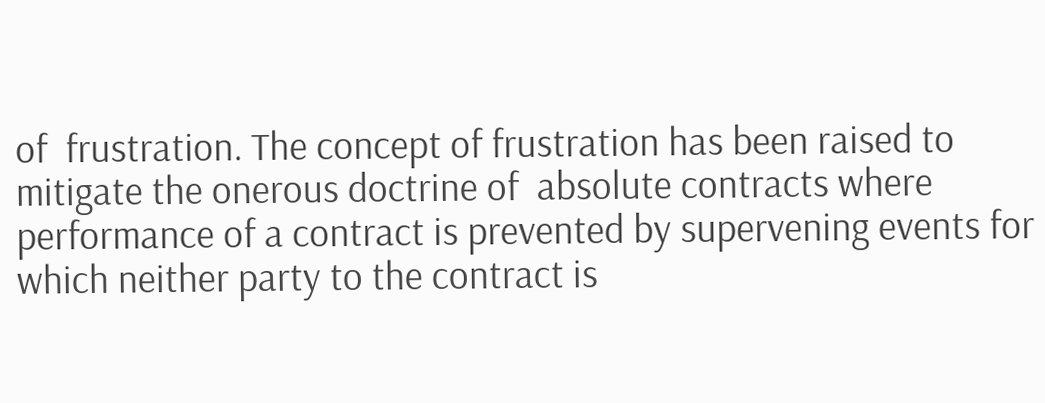of  frustration. The concept of frustration has been raised to mitigate the onerous doctrine of  absolute contracts where performance of a contract is prevented by supervening events for which neither party to the contract is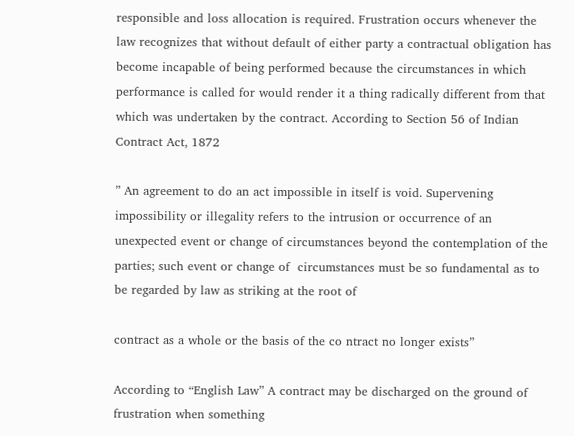responsible and loss allocation is required. Frustration occurs whenever the law recognizes that without default of either party a contractual obligation has become incapable of being performed because the circumstances in which performance is called for would render it a thing radically different from that which was undertaken by the contract. According to Section 56 of Indian Contract Act, 1872

” An agreement to do an act impossible in itself is void. Supervening impossibility or illegality refers to the intrusion or occurrence of an unexpected event or change of circumstances beyond the contemplation of the parties; such event or change of  circumstances must be so fundamental as to be regarded by law as striking at the root of

contract as a whole or the basis of the co ntract no longer exists”

According to “English Law” A contract may be discharged on the ground of  frustration when something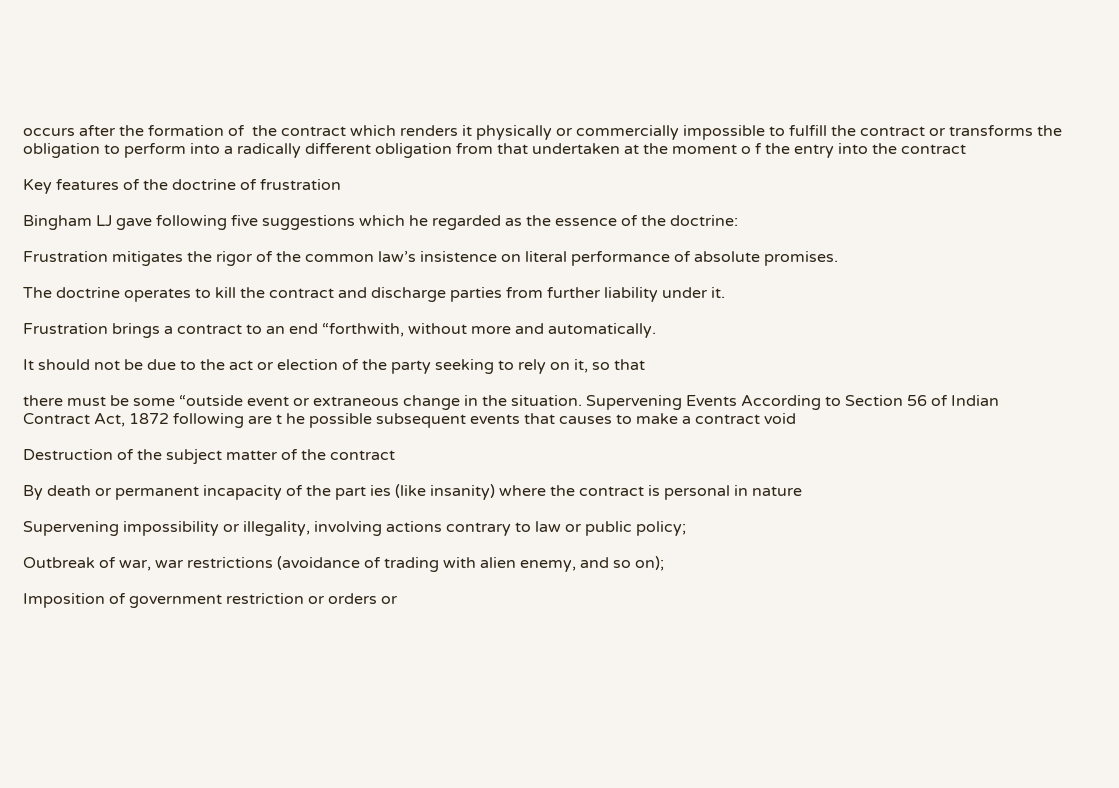occurs after the formation of  the contract which renders it physically or commercially impossible to fulfill the contract or transforms the obligation to perform into a radically different obligation from that undertaken at the moment o f the entry into the contract

Key features of the doctrine of frustration

Bingham LJ gave following five suggestions which he regarded as the essence of the doctrine:

Frustration mitigates the rigor of the common law’s insistence on literal performance of absolute promises.

The doctrine operates to kill the contract and discharge parties from further liability under it.

Frustration brings a contract to an end “forthwith, without more and automatically.

It should not be due to the act or election of the party seeking to rely on it, so that

there must be some “outside event or extraneous change in the situation. Supervening Events According to Section 56 of Indian Contract Act, 1872 following are t he possible subsequent events that causes to make a contract void

Destruction of the subject matter of the contract

By death or permanent incapacity of the part ies (like insanity) where the contract is personal in nature

Supervening impossibility or illegality, involving actions contrary to law or public policy;

Outbreak of war, war restrictions (avoidance of trading with alien enemy, and so on);

Imposition of government restriction or orders or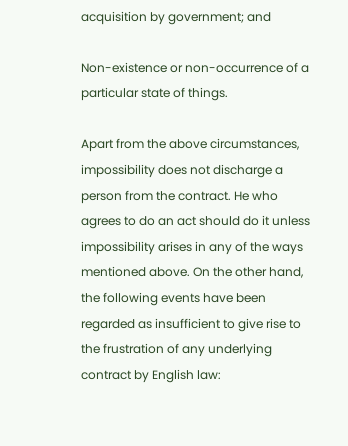acquisition by government; and

Non-existence or non-occurrence of a particular state of things.

Apart from the above circumstances, impossibility does not discharge a person from the contract. He who agrees to do an act should do it unless impossibility arises in any of the ways mentioned above. On the other hand, the following events have been regarded as insufficient to give rise to the frustration of any underlying contract by English law: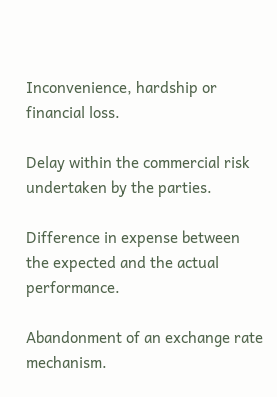Inconvenience, hardship or financial loss.

Delay within the commercial risk undertaken by the parties.

Difference in expense between the expected and the actual performance.

Abandonment of an exchange rate mechanism.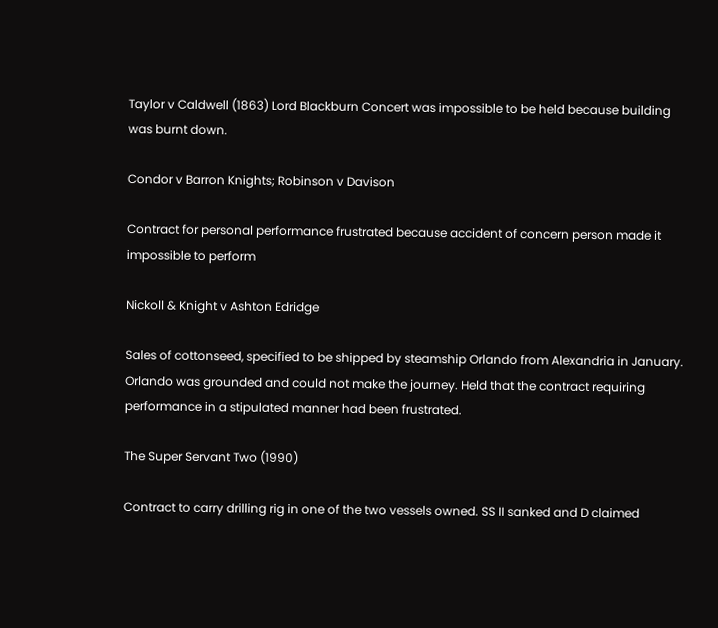Taylor v Caldwell (1863) Lord Blackburn Concert was impossible to be held because building was burnt down.

Condor v Barron Knights; Robinson v Davison

Contract for personal performance frustrated because accident of concern person made it impossible to perform

Nickoll & Knight v Ashton Edridge

Sales of cottonseed, specified to be shipped by steamship Orlando from Alexandria in January. Orlando was grounded and could not make the journey. Held that the contract requiring performance in a stipulated manner had been frustrated.

The Super Servant Two (1990)

Contract to carry drilling rig in one of the two vessels owned. SS II sanked and D claimed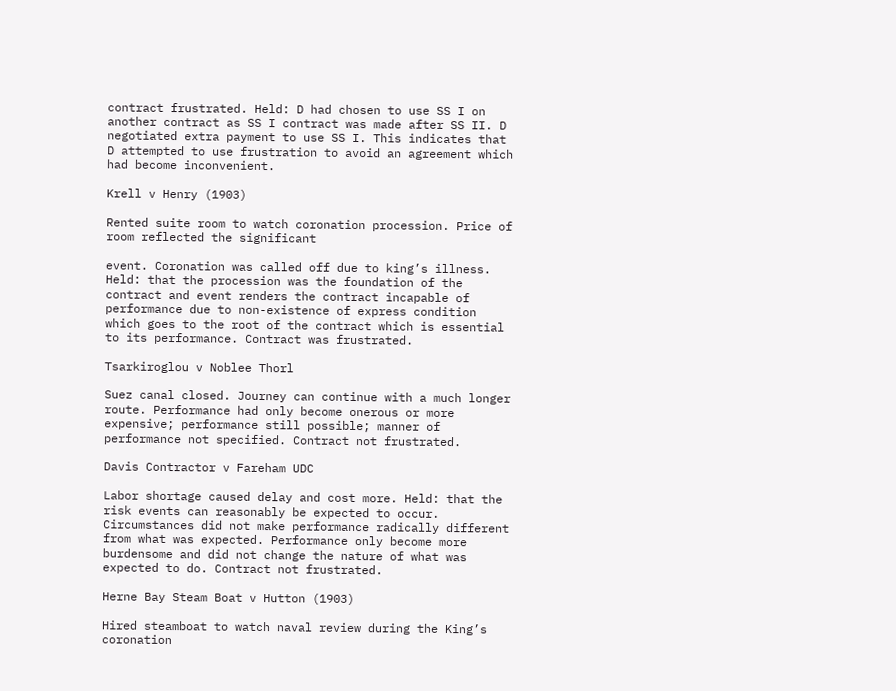contract frustrated. Held: D had chosen to use SS I on another contract as SS I contract was made after SS II. D negotiated extra payment to use SS I. This indicates that D attempted to use frustration to avoid an agreement which had become inconvenient.

Krell v Henry (1903)

Rented suite room to watch coronation procession. Price of room reflected the significant

event. Coronation was called off due to king’s illness. Held: that the procession was the foundation of the contract and event renders the contract incapable of performance due to non-existence of express condition which goes to the root of the contract which is essential to its performance. Contract was frustrated.

Tsarkiroglou v Noblee Thorl

Suez canal closed. Journey can continue with a much longer route. Performance had only become onerous or more expensive; performance still possible; manner of performance not specified. Contract not frustrated.

Davis Contractor v Fareham UDC

Labor shortage caused delay and cost more. Held: that the risk events can reasonably be expected to occur. Circumstances did not make performance radically different from what was expected. Performance only become more burdensome and did not change the nature of what was expected to do. Contract not frustrated.

Herne Bay Steam Boat v Hutton (1903)

Hired steamboat to watch naval review during the King’s coronation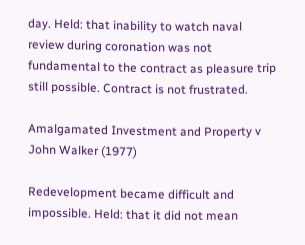day. Held: that inability to watch naval review during coronation was not fundamental to the contract as pleasure trip still possible. Contract is not frustrated.

Amalgamated Investment and Property v John Walker (1977)

Redevelopment became difficult and impossible. Held: that it did not mean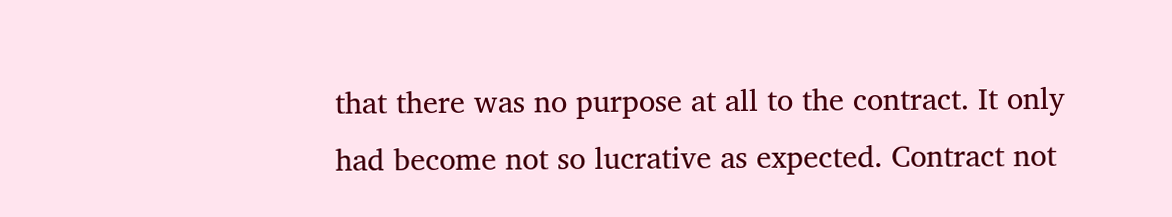that there was no purpose at all to the contract. It only had become not so lucrative as expected. Contract not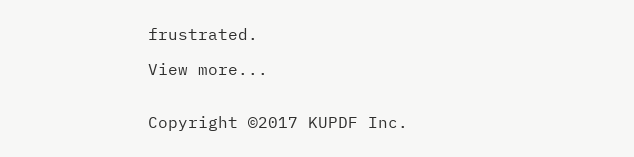frustrated.

View more...


Copyright ©2017 KUPDF Inc.